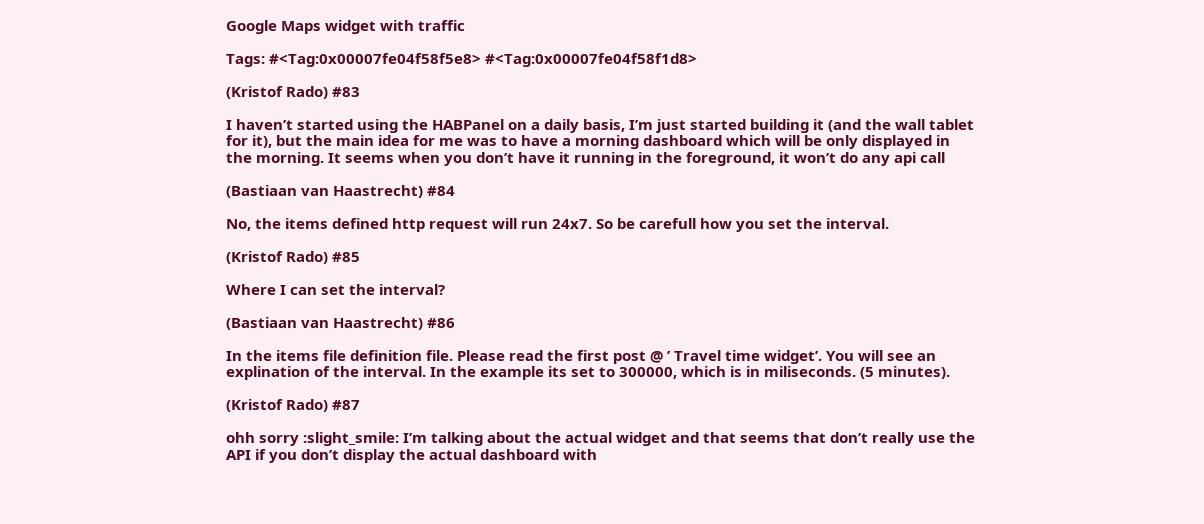Google Maps widget with traffic

Tags: #<Tag:0x00007fe04f58f5e8> #<Tag:0x00007fe04f58f1d8>

(Kristof Rado) #83

I haven’t started using the HABPanel on a daily basis, I’m just started building it (and the wall tablet for it), but the main idea for me was to have a morning dashboard which will be only displayed in the morning. It seems when you don’t have it running in the foreground, it won’t do any api call

(Bastiaan van Haastrecht) #84

No, the items defined http request will run 24x7. So be carefull how you set the interval.

(Kristof Rado) #85

Where I can set the interval?

(Bastiaan van Haastrecht) #86

In the items file definition file. Please read the first post @ ’ Travel time widget’. You will see an explination of the interval. In the example its set to 300000, which is in miliseconds. (5 minutes).

(Kristof Rado) #87

ohh sorry :slight_smile: I’m talking about the actual widget and that seems that don’t really use the API if you don’t display the actual dashboard with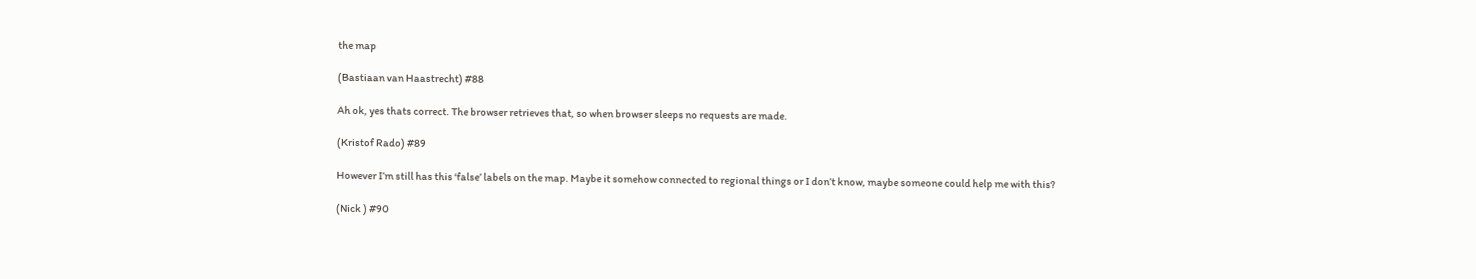the map

(Bastiaan van Haastrecht) #88

Ah ok, yes thats correct. The browser retrieves that, so when browser sleeps no requests are made.

(Kristof Rado) #89

However I’m still has this ‘false’ labels on the map. Maybe it somehow connected to regional things or I don’t know, maybe someone could help me with this?

(Nick ) #90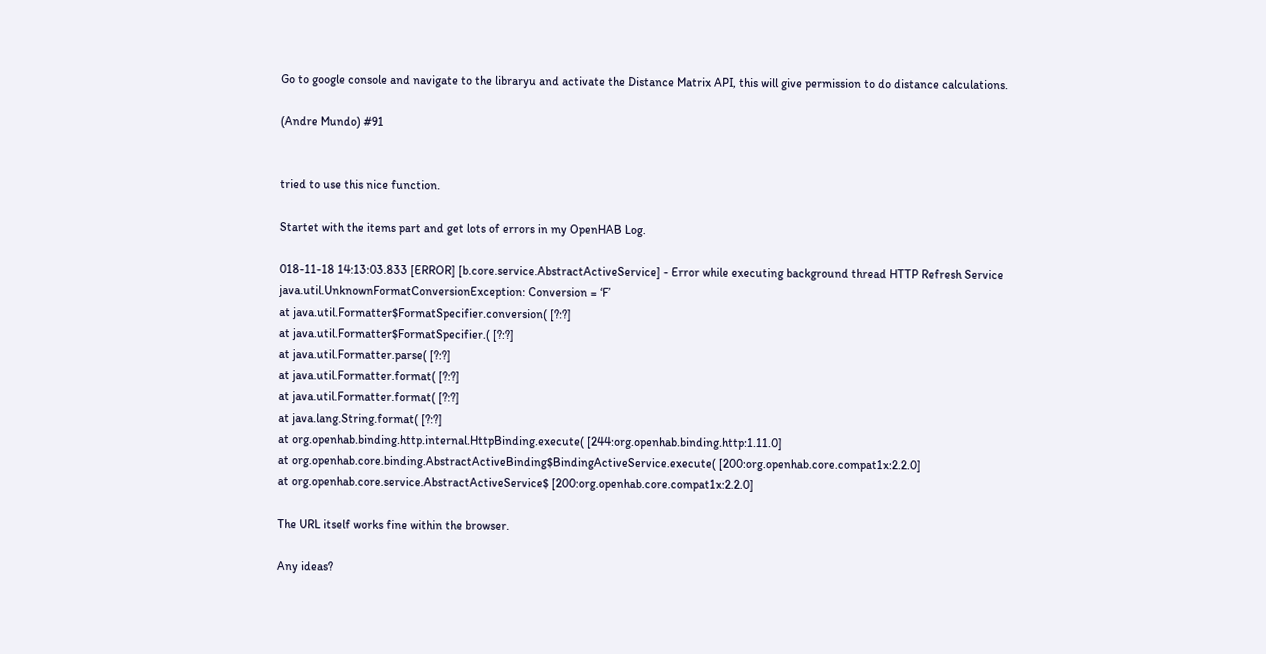Go to google console and navigate to the libraryu and activate the Distance Matrix API, this will give permission to do distance calculations.

(Andre Mundo) #91


tried to use this nice function.

Startet with the items part and get lots of errors in my OpenHAB Log.

018-11-18 14:13:03.833 [ERROR] [b.core.service.AbstractActiveService] - Error while executing background thread HTTP Refresh Service
java.util.UnknownFormatConversionException: Conversion = ‘F’
at java.util.Formatter$FormatSpecifier.conversion( [?:?]
at java.util.Formatter$FormatSpecifier.( [?:?]
at java.util.Formatter.parse( [?:?]
at java.util.Formatter.format( [?:?]
at java.util.Formatter.format( [?:?]
at java.lang.String.format( [?:?]
at org.openhab.binding.http.internal.HttpBinding.execute( [244:org.openhab.binding.http:1.11.0]
at org.openhab.core.binding.AbstractActiveBinding$BindingActiveService.execute( [200:org.openhab.core.compat1x:2.2.0]
at org.openhab.core.service.AbstractActiveService$ [200:org.openhab.core.compat1x:2.2.0]

The URL itself works fine within the browser.

Any ideas?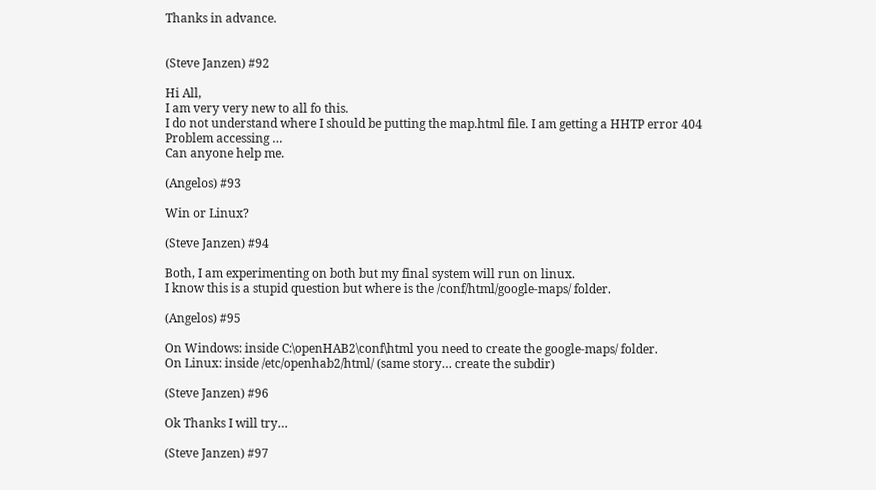Thanks in advance.


(Steve Janzen) #92

Hi All,
I am very very new to all fo this.
I do not understand where I should be putting the map.html file. I am getting a HHTP error 404
Problem accessing …
Can anyone help me.

(Angelos) #93

Win or Linux?

(Steve Janzen) #94

Both, I am experimenting on both but my final system will run on linux.
I know this is a stupid question but where is the /conf/html/google-maps/ folder.

(Angelos) #95

On Windows: inside C:\openHAB2\conf\html you need to create the google-maps/ folder.
On Linux: inside /etc/openhab2/html/ (same story… create the subdir)

(Steve Janzen) #96

Ok Thanks I will try…

(Steve Janzen) #97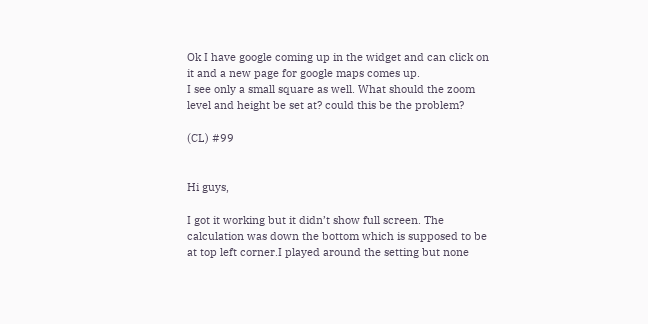Ok I have google coming up in the widget and can click on it and a new page for google maps comes up.
I see only a small square as well. What should the zoom level and height be set at? could this be the problem?

(CL) #99


Hi guys,

I got it working but it didn’t show full screen. The calculation was down the bottom which is supposed to be at top left corner.I played around the setting but none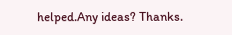helped.Any ideas? Thanks.